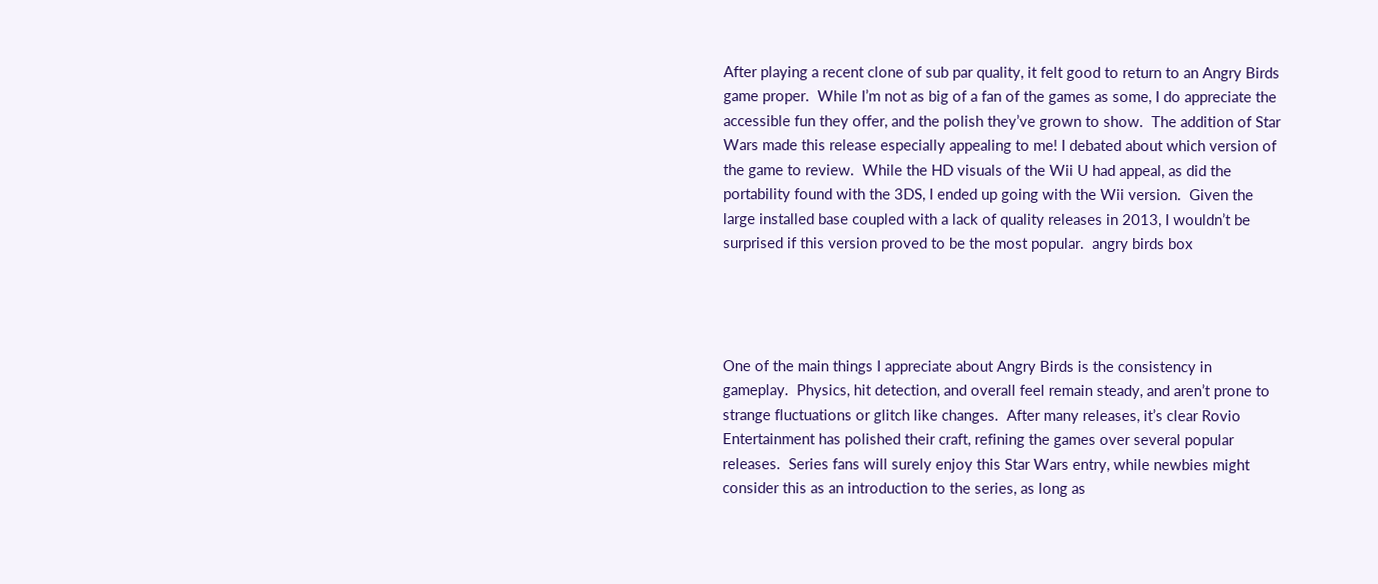After playing a recent clone of sub par quality, it felt good to return to an Angry Birds game proper.  While I’m not as big of a fan of the games as some, I do appreciate the accessible fun they offer, and the polish they’ve grown to show.  The addition of Star Wars made this release especially appealing to me! I debated about which version of the game to review.  While the HD visuals of the Wii U had appeal, as did the portability found with the 3DS, I ended up going with the Wii version.  Given the large installed base coupled with a lack of quality releases in 2013, I wouldn’t be surprised if this version proved to be the most popular.  angry birds box




One of the main things I appreciate about Angry Birds is the consistency in gameplay.  Physics, hit detection, and overall feel remain steady, and aren’t prone to strange fluctuations or glitch like changes.  After many releases, it’s clear Rovio Entertainment has polished their craft, refining the games over several popular releases.  Series fans will surely enjoy this Star Wars entry, while newbies might consider this as an introduction to the series, as long as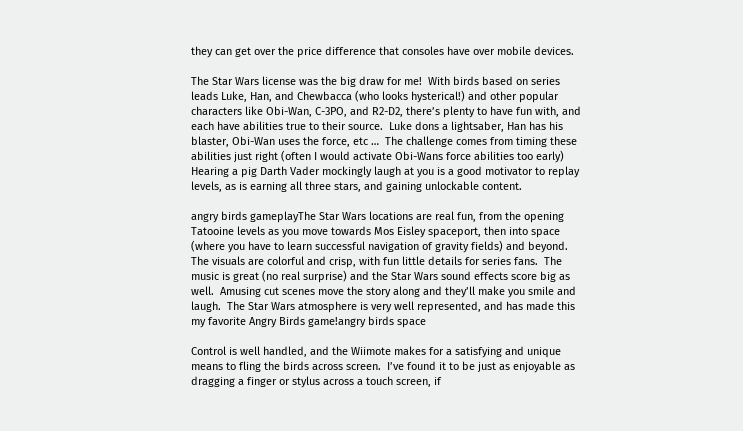they can get over the price difference that consoles have over mobile devices.

The Star Wars license was the big draw for me!  With birds based on series leads Luke, Han, and Chewbacca (who looks hysterical!) and other popular characters like Obi-Wan, C-3PO, and R2-D2, there’s plenty to have fun with, and each have abilities true to their source.  Luke dons a lightsaber, Han has his blaster, Obi-Wan uses the force, etc …  The challenge comes from timing these abilities just right (often I would activate Obi-Wans force abilities too early)  Hearing a pig Darth Vader mockingly laugh at you is a good motivator to replay levels, as is earning all three stars, and gaining unlockable content.

angry birds gameplayThe Star Wars locations are real fun, from the opening Tatooine levels as you move towards Mos Eisley spaceport, then into space (where you have to learn successful navigation of gravity fields) and beyond.  The visuals are colorful and crisp, with fun little details for series fans.  The music is great (no real surprise) and the Star Wars sound effects score big as well.  Amusing cut scenes move the story along and they’ll make you smile and laugh.  The Star Wars atmosphere is very well represented, and has made this my favorite Angry Birds game!angry birds space

Control is well handled, and the Wiimote makes for a satisfying and unique means to fling the birds across screen.  I’ve found it to be just as enjoyable as dragging a finger or stylus across a touch screen, if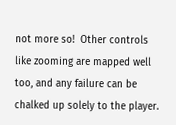not more so!  Other controls like zooming are mapped well too, and any failure can be chalked up solely to the player.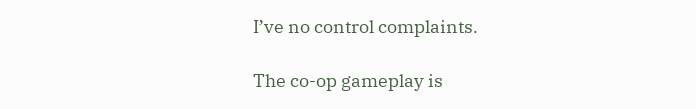I’ve no control complaints.

The co-op gameplay is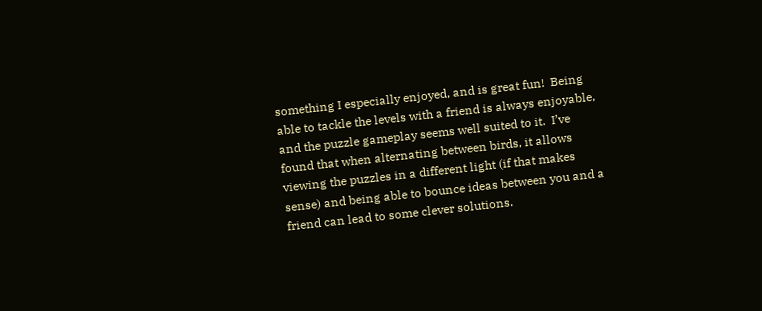something I especially enjoyed, and is great fun!  Being able to tackle the levels with a friend is always enjoyable, and the puzzle gameplay seems well suited to it.  I’ve found that when alternating between birds, it allows viewing the puzzles in a different light (if that makes sense) and being able to bounce ideas between you and a friend can lead to some clever solutions.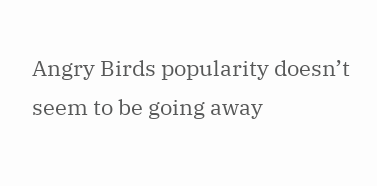Angry Birds popularity doesn’t seem to be going away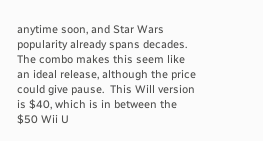anytime soon, and Star Wars popularity already spans decades.  The combo makes this seem like an ideal release, although the price could give pause.  This Will version is $40, which is in between the $50 Wii U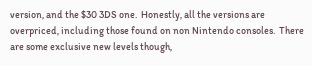version, and the $30 3DS one.  Honestly, all the versions are overpriced, including those found on non Nintendo consoles.  There are some exclusive new levels though,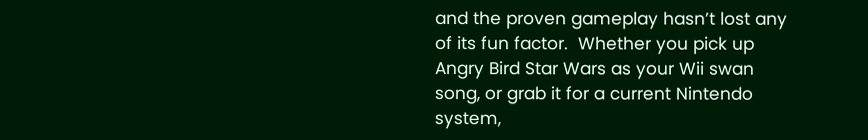and the proven gameplay hasn’t lost any of its fun factor.  Whether you pick up Angry Bird Star Wars as your Wii swan song, or grab it for a current Nintendo system,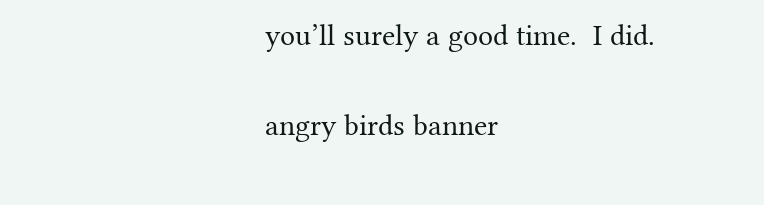you’ll surely a good time.  I did.

angry birds banner